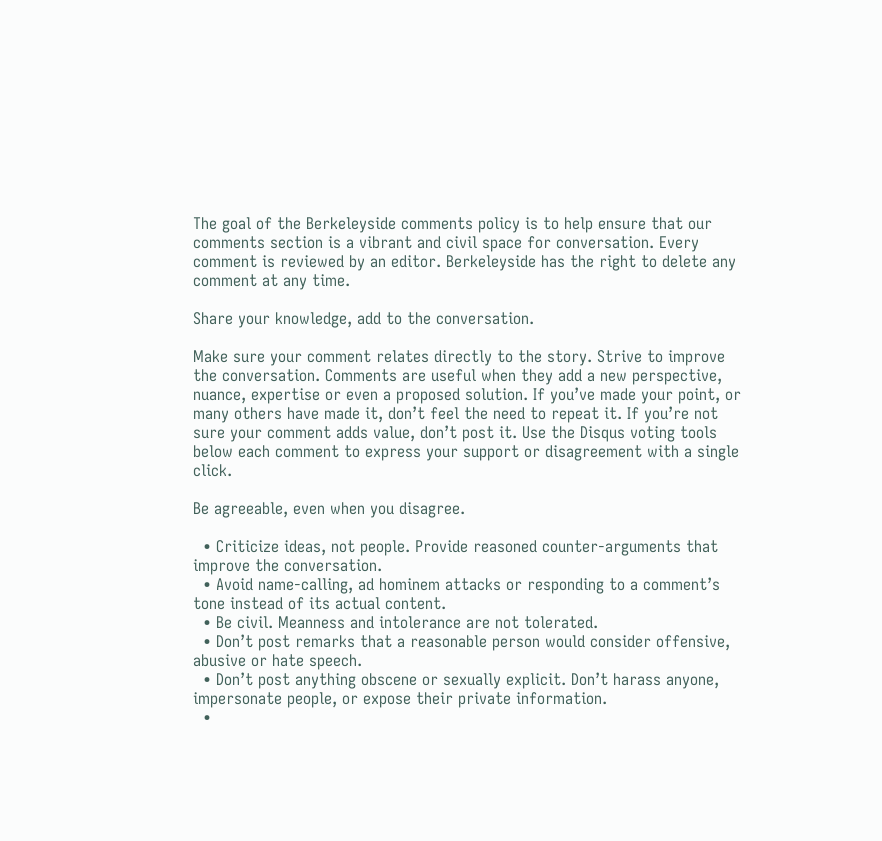The goal of the Berkeleyside comments policy is to help ensure that our comments section is a vibrant and civil space for conversation. Every comment is reviewed by an editor. Berkeleyside has the right to delete any comment at any time.

Share your knowledge, add to the conversation.

Make sure your comment relates directly to the story. Strive to improve the conversation. Comments are useful when they add a new perspective, nuance, expertise or even a proposed solution. If you’ve made your point, or many others have made it, don’t feel the need to repeat it. If you’re not sure your comment adds value, don’t post it. Use the Disqus voting tools below each comment to express your support or disagreement with a single click.

Be agreeable, even when you disagree.

  • Criticize ideas, not people. Provide reasoned counter-arguments that improve the conversation.
  • Avoid name-calling, ad hominem attacks or responding to a comment’s tone instead of its actual content.
  • Be civil. Meanness and intolerance are not tolerated.
  • Don’t post remarks that a reasonable person would consider offensive, abusive or hate speech.
  • Don’t post anything obscene or sexually explicit. Don’t harass anyone, impersonate people, or expose their private information.
  •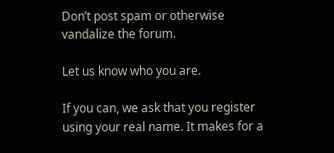Don’t post spam or otherwise vandalize the forum.

Let us know who you are.

If you can, we ask that you register using your real name. It makes for a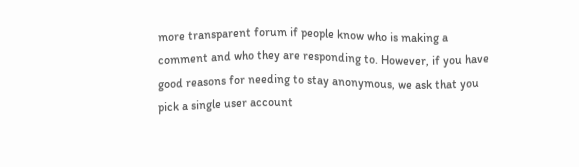more transparent forum if people know who is making a comment and who they are responding to. However, if you have good reasons for needing to stay anonymous, we ask that you pick a single user account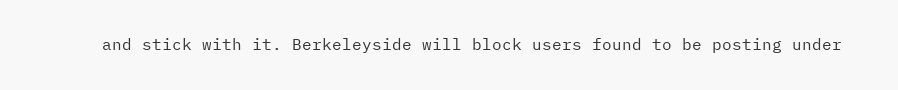and stick with it. Berkeleyside will block users found to be posting under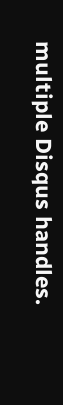multiple Disqus handles.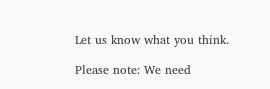Let us know what you think.

Please note: We need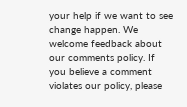your help if we want to see change happen. We welcome feedback about our comments policy. If you believe a comment violates our policy, please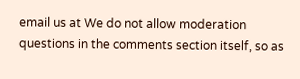email us at We do not allow moderation questions in the comments section itself, so as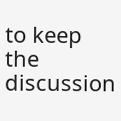to keep the discussion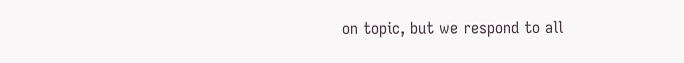on topic, but we respond to all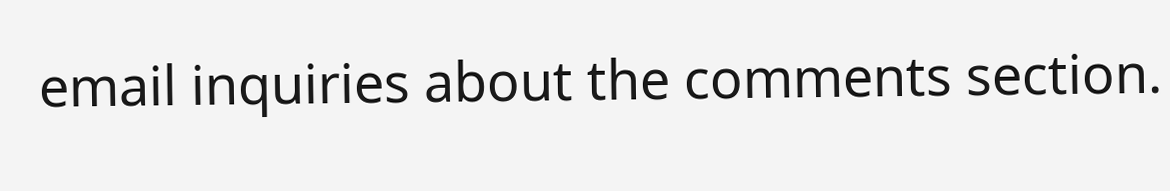email inquiries about the comments section.